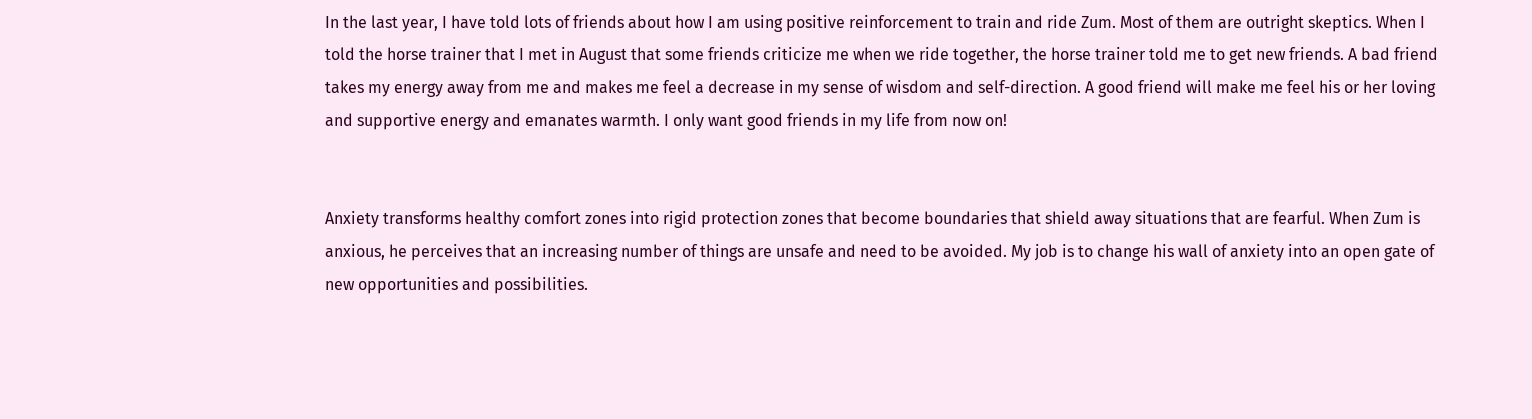In the last year, I have told lots of friends about how I am using positive reinforcement to train and ride Zum. Most of them are outright skeptics. When I told the horse trainer that I met in August that some friends criticize me when we ride together, the horse trainer told me to get new friends. A bad friend takes my energy away from me and makes me feel a decrease in my sense of wisdom and self-direction. A good friend will make me feel his or her loving and supportive energy and emanates warmth. I only want good friends in my life from now on!


Anxiety transforms healthy comfort zones into rigid protection zones that become boundaries that shield away situations that are fearful. When Zum is anxious, he perceives that an increasing number of things are unsafe and need to be avoided. My job is to change his wall of anxiety into an open gate of new opportunities and possibilities.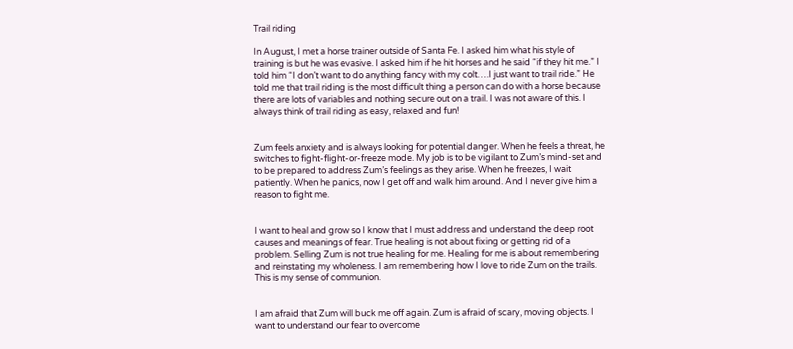Trail riding

In August, I met a horse trainer outside of Santa Fe. I asked him what his style of training is but he was evasive. I asked him if he hit horses and he said “if they hit me.” I told him “I don’t want to do anything fancy with my colt….I just want to trail ride.” He told me that trail riding is the most difficult thing a person can do with a horse because there are lots of variables and nothing secure out on a trail. I was not aware of this. I always think of trail riding as easy, relaxed and fun!


Zum feels anxiety and is always looking for potential danger. When he feels a threat, he switches to fight-flight-or-freeze mode. My job is to be vigilant to Zum’s mind-set and to be prepared to address Zum’s feelings as they arise. When he freezes, I wait patiently. When he panics, now I get off and walk him around. And I never give him a reason to fight me.


I want to heal and grow so I know that I must address and understand the deep root causes and meanings of fear. True healing is not about fixing or getting rid of a problem. Selling Zum is not true healing for me. Healing for me is about remembering and reinstating my wholeness. I am remembering how I love to ride Zum on the trails. This is my sense of communion.


I am afraid that Zum will buck me off again. Zum is afraid of scary, moving objects. I want to understand our fear to overcome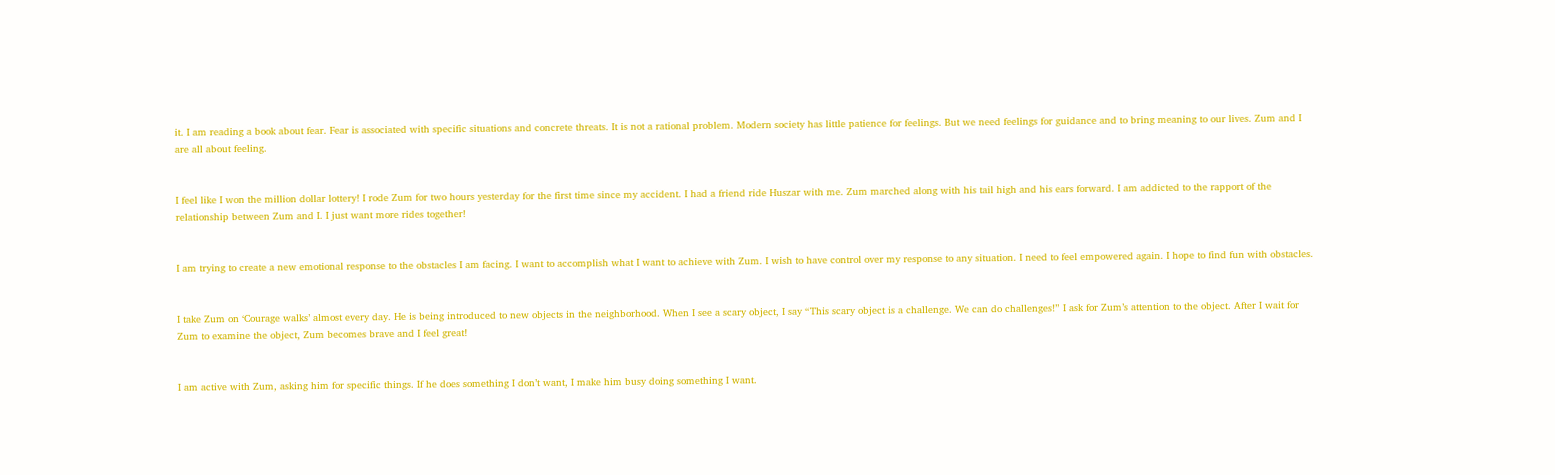it. I am reading a book about fear. Fear is associated with specific situations and concrete threats. It is not a rational problem. Modern society has little patience for feelings. But we need feelings for guidance and to bring meaning to our lives. Zum and I are all about feeling.


I feel like I won the million dollar lottery! I rode Zum for two hours yesterday for the first time since my accident. I had a friend ride Huszar with me. Zum marched along with his tail high and his ears forward. I am addicted to the rapport of the relationship between Zum and I. I just want more rides together!


I am trying to create a new emotional response to the obstacles I am facing. I want to accomplish what I want to achieve with Zum. I wish to have control over my response to any situation. I need to feel empowered again. I hope to find fun with obstacles.


I take Zum on ‘Courage walks’ almost every day. He is being introduced to new objects in the neighborhood. When I see a scary object, I say “This scary object is a challenge. We can do challenges!” I ask for Zum’s attention to the object. After I wait for Zum to examine the object, Zum becomes brave and I feel great!


I am active with Zum, asking him for specific things. If he does something I don’t want, I make him busy doing something I want.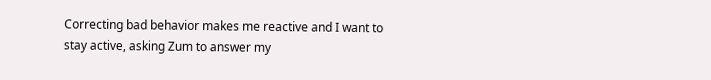Correcting bad behavior makes me reactive and I want to stay active, asking Zum to answer my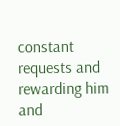constant requests and rewarding him and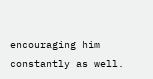encouraging him constantly as well.